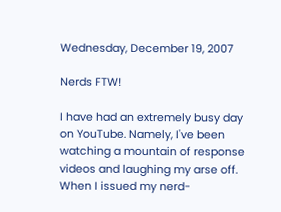Wednesday, December 19, 2007

Nerds FTW!

I have had an extremely busy day on YouTube. Namely, I've been watching a mountain of response videos and laughing my arse off. When I issued my nerd-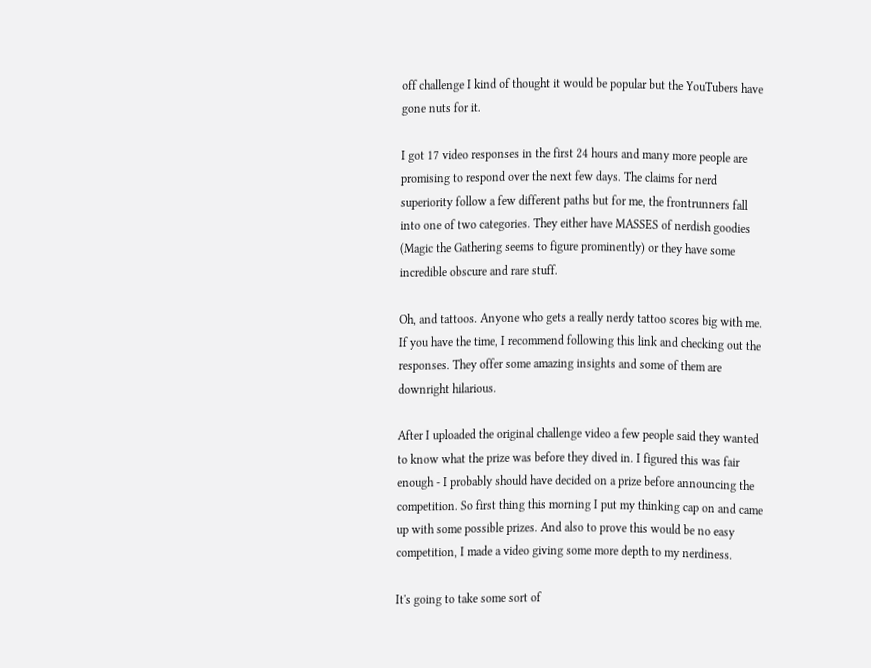off challenge I kind of thought it would be popular but the YouTubers have gone nuts for it.

I got 17 video responses in the first 24 hours and many more people are promising to respond over the next few days. The claims for nerd superiority follow a few different paths but for me, the frontrunners fall into one of two categories. They either have MASSES of nerdish goodies (Magic the Gathering seems to figure prominently) or they have some incredible obscure and rare stuff.

Oh, and tattoos. Anyone who gets a really nerdy tattoo scores big with me. If you have the time, I recommend following this link and checking out the responses. They offer some amazing insights and some of them are downright hilarious.

After I uploaded the original challenge video a few people said they wanted to know what the prize was before they dived in. I figured this was fair enough - I probably should have decided on a prize before announcing the competition. So first thing this morning I put my thinking cap on and came up with some possible prizes. And also to prove this would be no easy competition, I made a video giving some more depth to my nerdiness.

It's going to take some sort of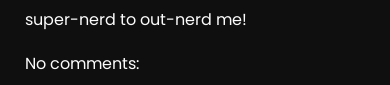super-nerd to out-nerd me!

No comments: